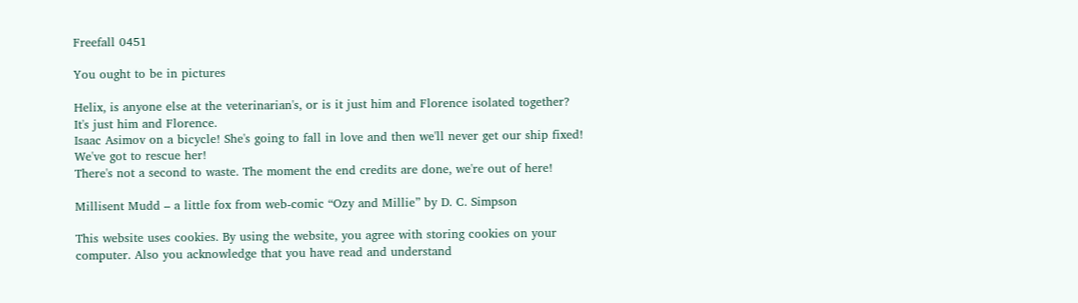Freefall 0451

You ought to be in pictures

Helix, is anyone else at the veterinarian's, or is it just him and Florence isolated together?
It's just him and Florence.
Isaac Asimov on a bicycle! She's going to fall in love and then we'll never get our ship fixed! We've got to rescue her!
There's not a second to waste. The moment the end credits are done, we're out of here!

Millisent Mudd – a little fox from web-comic “Ozy and Millie” by D. C. Simpson

This website uses cookies. By using the website, you agree with storing cookies on your computer. Also you acknowledge that you have read and understand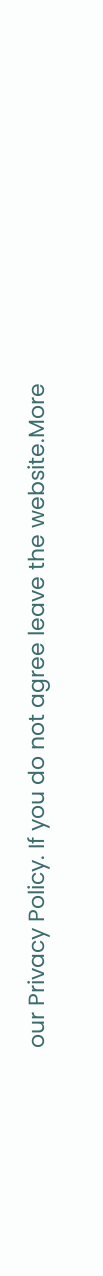our Privacy Policy. If you do not agree leave the website.More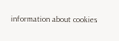information about cookies